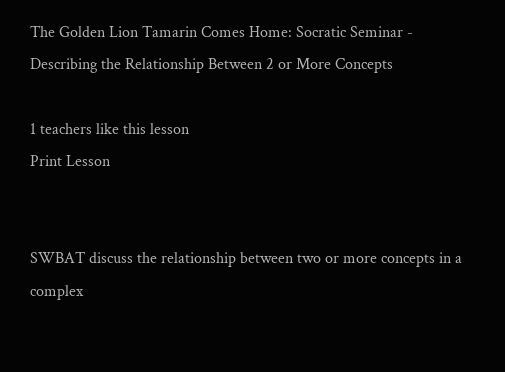The Golden Lion Tamarin Comes Home: Socratic Seminar - Describing the Relationship Between 2 or More Concepts

1 teachers like this lesson
Print Lesson


SWBAT discuss the relationship between two or more concepts in a complex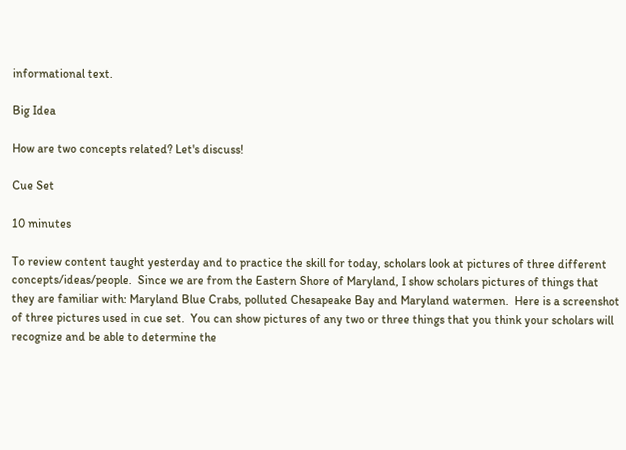informational text.

Big Idea

How are two concepts related? Let's discuss!

Cue Set

10 minutes

To review content taught yesterday and to practice the skill for today, scholars look at pictures of three different concepts/ideas/people.  Since we are from the Eastern Shore of Maryland, I show scholars pictures of things that they are familiar with: Maryland Blue Crabs, polluted Chesapeake Bay and Maryland watermen.  Here is a screenshot of three pictures used in cue set.  You can show pictures of any two or three things that you think your scholars will recognize and be able to determine the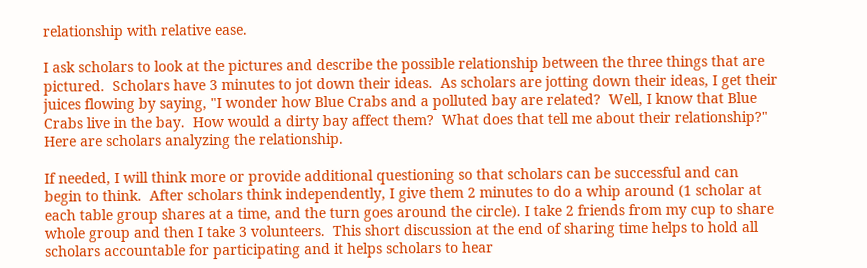relationship with relative ease.

I ask scholars to look at the pictures and describe the possible relationship between the three things that are pictured.  Scholars have 3 minutes to jot down their ideas.  As scholars are jotting down their ideas, I get their juices flowing by saying, "I wonder how Blue Crabs and a polluted bay are related?  Well, I know that Blue Crabs live in the bay.  How would a dirty bay affect them?  What does that tell me about their relationship?"  Here are scholars analyzing the relationship.

If needed, I will think more or provide additional questioning so that scholars can be successful and can begin to think.  After scholars think independently, I give them 2 minutes to do a whip around (1 scholar at each table group shares at a time, and the turn goes around the circle). I take 2 friends from my cup to share whole group and then I take 3 volunteers.  This short discussion at the end of sharing time helps to hold all scholars accountable for participating and it helps scholars to hear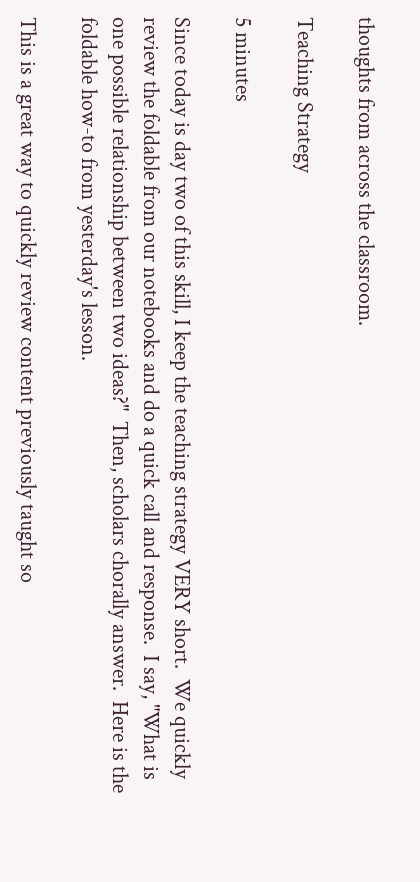thoughts from across the classroom.

Teaching Strategy

5 minutes

Since today is day two of this skill, I keep the teaching strategy VERY short.  We quickly review the foldable from our notebooks and do a quick call and response.  I say, "What is one possible relationship between two ideas?"  Then, scholars chorally answer.  Here is the foldable how-to from yesterday's lesson.

This is a great way to quickly review content previously taught so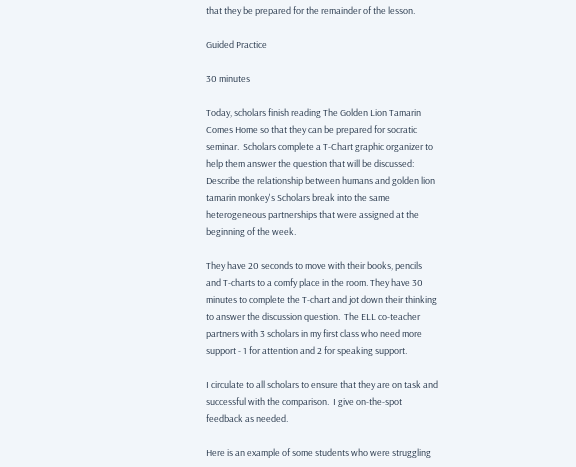that they be prepared for the remainder of the lesson.

Guided Practice

30 minutes

Today, scholars finish reading The Golden Lion Tamarin Comes Home so that they can be prepared for socratic seminar.  Scholars complete a T-Chart graphic organizer to help them answer the question that will be discussed: Describe the relationship between humans and golden lion tamarin monkey's Scholars break into the same heterogeneous partnerships that were assigned at the beginning of the week.

They have 20 seconds to move with their books, pencils and T-charts to a comfy place in the room. They have 30 minutes to complete the T-chart and jot down their thinking to answer the discussion question.  The ELL co-teacher partners with 3 scholars in my first class who need more support - 1 for attention and 2 for speaking support.

I circulate to all scholars to ensure that they are on task and successful with the comparison.  I give on-the-spot feedback as needed.

Here is an example of some students who were struggling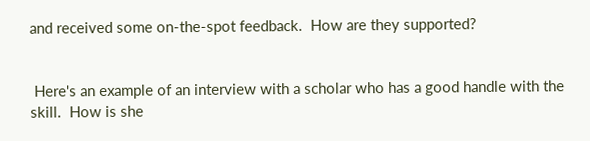and received some on-the-spot feedback.  How are they supported?


 Here's an example of an interview with a scholar who has a good handle with the skill.  How is she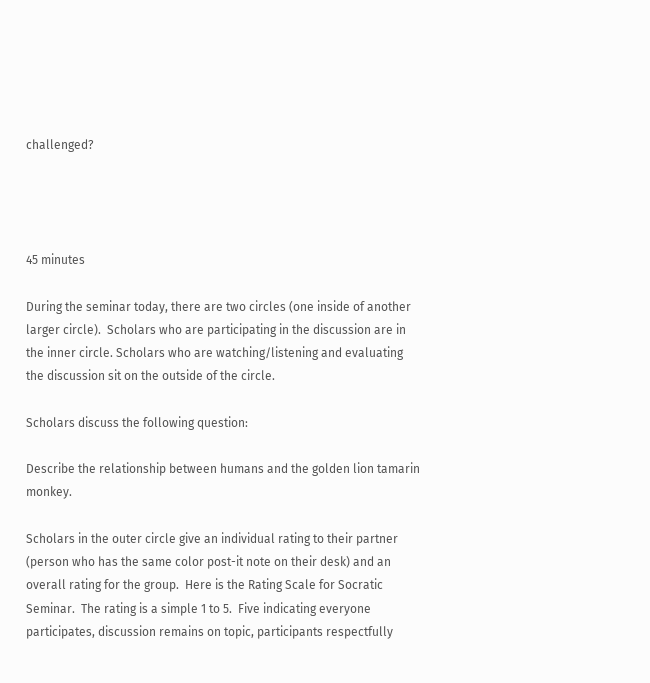challenged?




45 minutes

During the seminar today, there are two circles (one inside of another larger circle).  Scholars who are participating in the discussion are in the inner circle. Scholars who are watching/listening and evaluating the discussion sit on the outside of the circle.

Scholars discuss the following question:

Describe the relationship between humans and the golden lion tamarin monkey.

Scholars in the outer circle give an individual rating to their partner (person who has the same color post-it note on their desk) and an overall rating for the group.  Here is the Rating Scale for Socratic Seminar.  The rating is a simple 1 to 5.  Five indicating everyone participates, discussion remains on topic, participants respectfully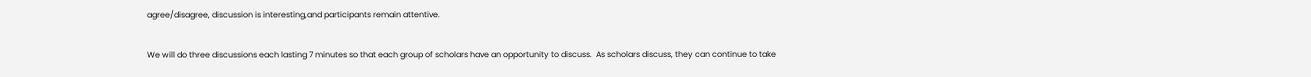agree/disagree, discussion is interesting,and participants remain attentive.

We will do three discussions each lasting 7 minutes so that each group of scholars have an opportunity to discuss.  As scholars discuss, they can continue to take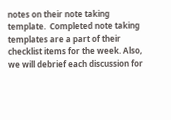notes on their note taking template.  Completed note taking templates are a part of their checklist items for the week. Also, we will debrief each discussion for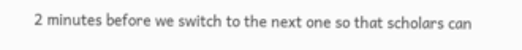2 minutes before we switch to the next one so that scholars can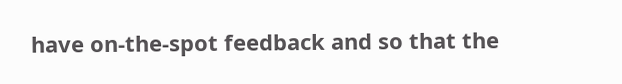have on-the-spot feedback and so that the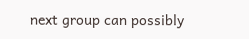next group can possibly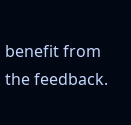benefit from the feedback.